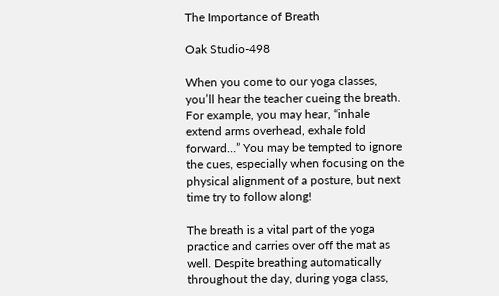The Importance of Breath

Oak Studio-498

When you come to our yoga classes, you’ll hear the teacher cueing the breath. For example, you may hear, “inhale extend arms overhead, exhale fold forward…” You may be tempted to ignore the cues, especially when focusing on the physical alignment of a posture, but next time try to follow along!

The breath is a vital part of the yoga practice and carries over off the mat as well. Despite breathing automatically throughout the day, during yoga class,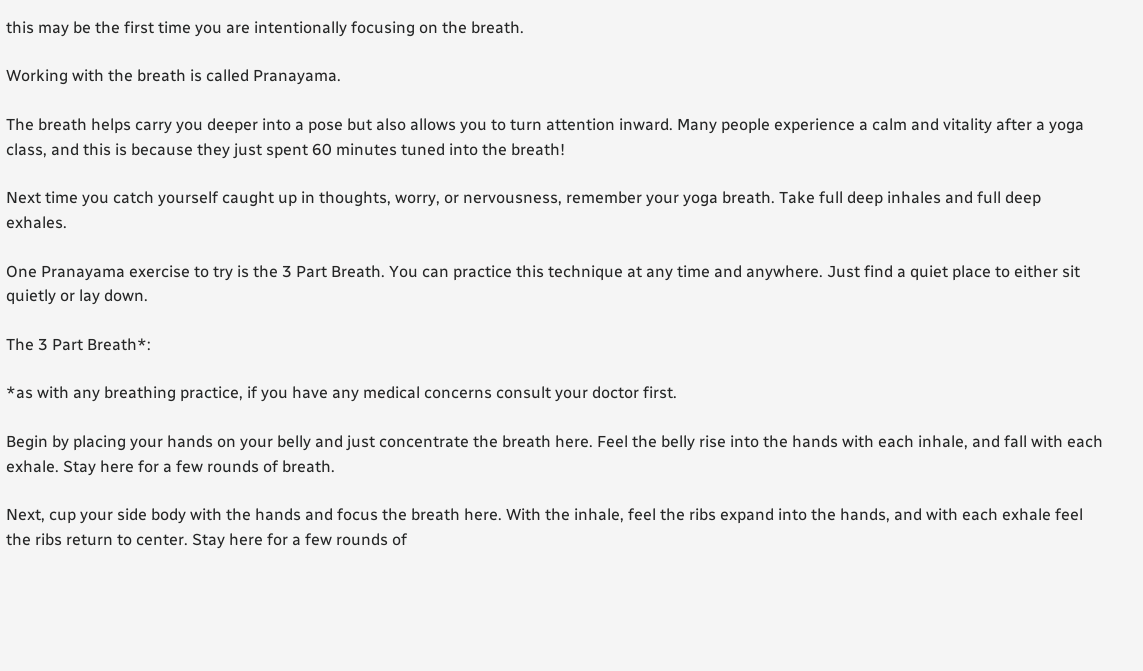this may be the first time you are intentionally focusing on the breath.

Working with the breath is called Pranayama.

The breath helps carry you deeper into a pose but also allows you to turn attention inward. Many people experience a calm and vitality after a yoga class, and this is because they just spent 60 minutes tuned into the breath!

Next time you catch yourself caught up in thoughts, worry, or nervousness, remember your yoga breath. Take full deep inhales and full deep exhales.

One Pranayama exercise to try is the 3 Part Breath. You can practice this technique at any time and anywhere. Just find a quiet place to either sit quietly or lay down.

The 3 Part Breath*:

*as with any breathing practice, if you have any medical concerns consult your doctor first.

Begin by placing your hands on your belly and just concentrate the breath here. Feel the belly rise into the hands with each inhale, and fall with each exhale. Stay here for a few rounds of breath.

Next, cup your side body with the hands and focus the breath here. With the inhale, feel the ribs expand into the hands, and with each exhale feel the ribs return to center. Stay here for a few rounds of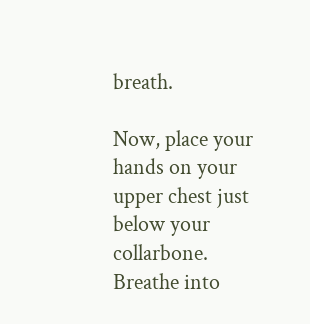breath.

Now, place your hands on your upper chest just below your collarbone. Breathe into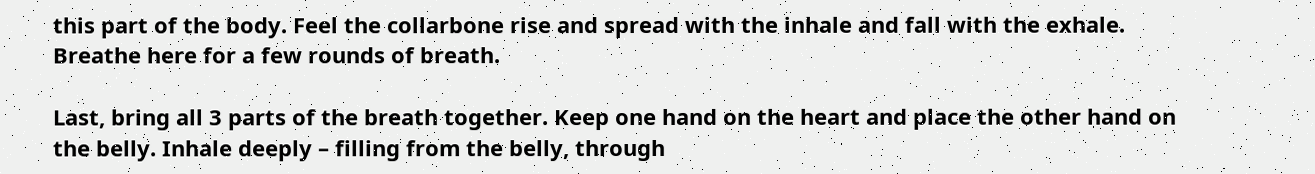this part of the body. Feel the collarbone rise and spread with the inhale and fall with the exhale. Breathe here for a few rounds of breath.

Last, bring all 3 parts of the breath together. Keep one hand on the heart and place the other hand on the belly. Inhale deeply – filling from the belly, through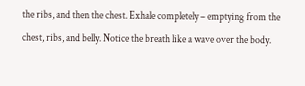the ribs, and then the chest. Exhale completely – emptying from the chest, ribs, and belly. Notice the breath like a wave over the body.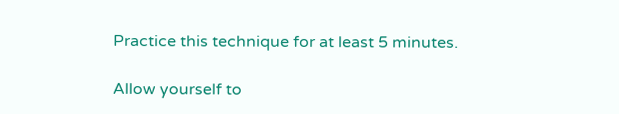Practice this technique for at least 5 minutes.

Allow yourself to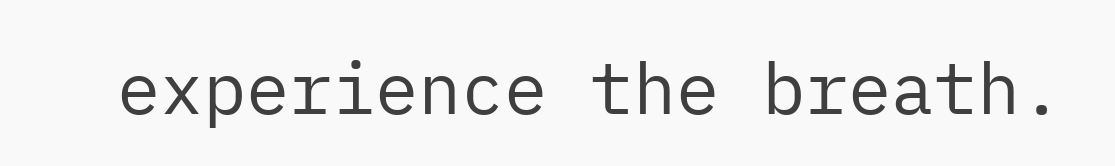experience the breath.